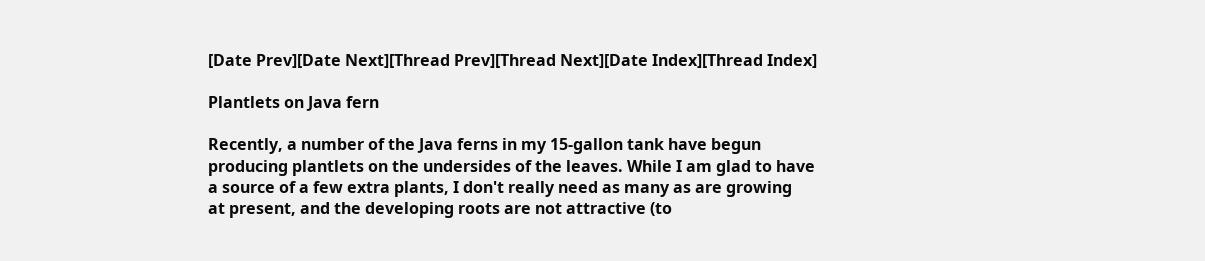[Date Prev][Date Next][Thread Prev][Thread Next][Date Index][Thread Index]

Plantlets on Java fern

Recently, a number of the Java ferns in my 15-gallon tank have begun
producing plantlets on the undersides of the leaves. While I am glad to have
a source of a few extra plants, I don't really need as many as are growing
at present, and the developing roots are not attractive (to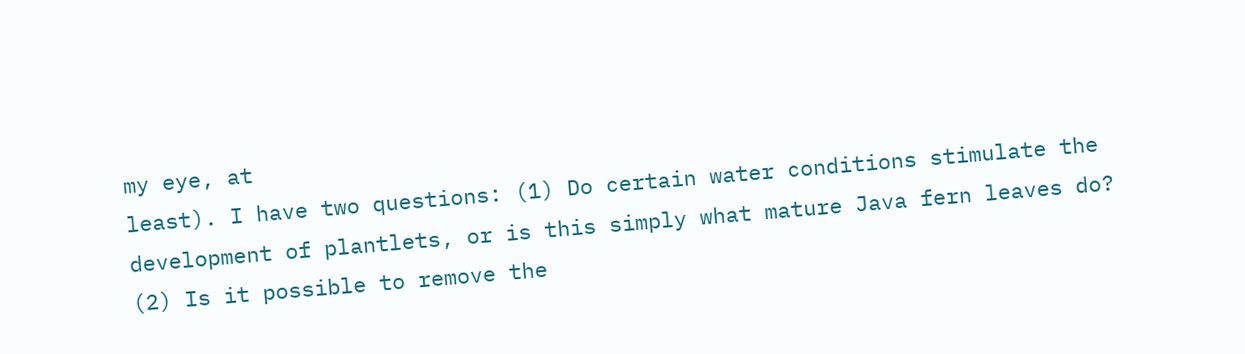my eye, at
least). I have two questions: (1) Do certain water conditions stimulate the
development of plantlets, or is this simply what mature Java fern leaves do?
(2) Is it possible to remove the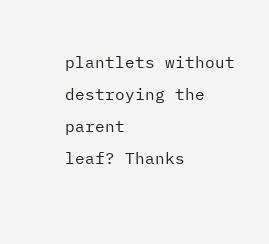plantlets without destroying the parent
leaf? Thanks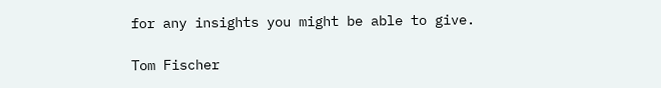for any insights you might be able to give.

Tom Fischer